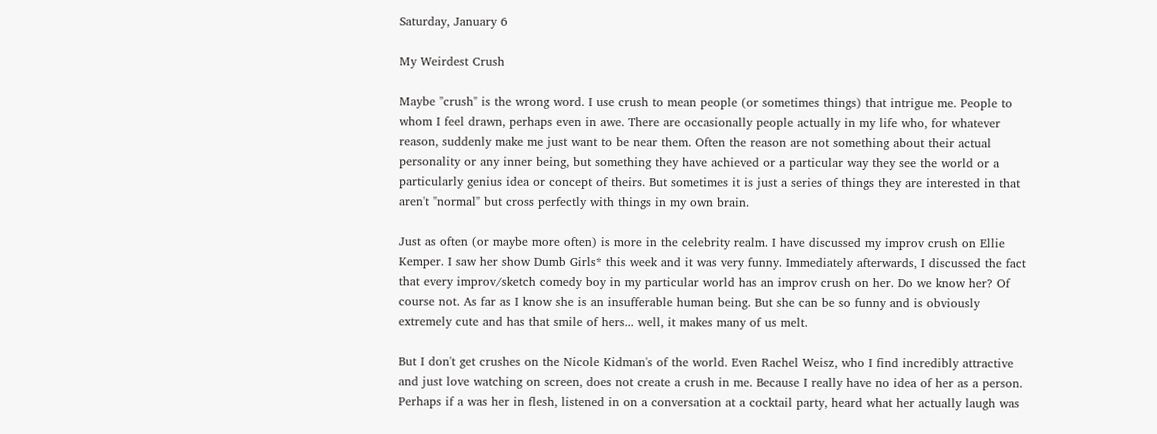Saturday, January 6

My Weirdest Crush

Maybe "crush" is the wrong word. I use crush to mean people (or sometimes things) that intrigue me. People to whom I feel drawn, perhaps even in awe. There are occasionally people actually in my life who, for whatever reason, suddenly make me just want to be near them. Often the reason are not something about their actual personality or any inner being, but something they have achieved or a particular way they see the world or a particularly genius idea or concept of theirs. But sometimes it is just a series of things they are interested in that aren't "normal" but cross perfectly with things in my own brain.

Just as often (or maybe more often) is more in the celebrity realm. I have discussed my improv crush on Ellie Kemper. I saw her show Dumb Girls* this week and it was very funny. Immediately afterwards, I discussed the fact that every improv/sketch comedy boy in my particular world has an improv crush on her. Do we know her? Of course not. As far as I know she is an insufferable human being. But she can be so funny and is obviously extremely cute and has that smile of hers... well, it makes many of us melt.

But I don't get crushes on the Nicole Kidman's of the world. Even Rachel Weisz, who I find incredibly attractive and just love watching on screen, does not create a crush in me. Because I really have no idea of her as a person. Perhaps if a was her in flesh, listened in on a conversation at a cocktail party, heard what her actually laugh was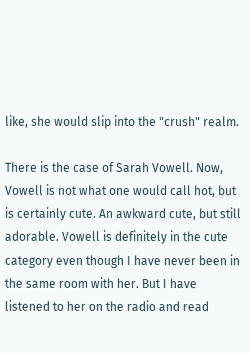like, she would slip into the "crush" realm.

There is the case of Sarah Vowell. Now, Vowell is not what one would call hot, but is certainly cute. An awkward cute, but still adorable. Vowell is definitely in the cute category even though I have never been in the same room with her. But I have listened to her on the radio and read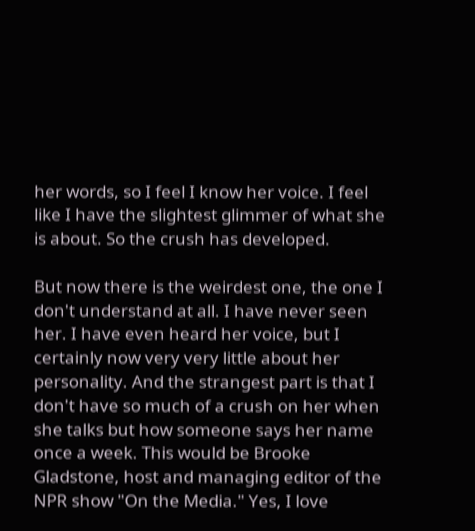her words, so I feel I know her voice. I feel like I have the slightest glimmer of what she is about. So the crush has developed.

But now there is the weirdest one, the one I don't understand at all. I have never seen her. I have even heard her voice, but I certainly now very very little about her personality. And the strangest part is that I don't have so much of a crush on her when she talks but how someone says her name once a week. This would be Brooke Gladstone, host and managing editor of the NPR show "On the Media." Yes, I love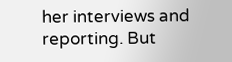her interviews and reporting. But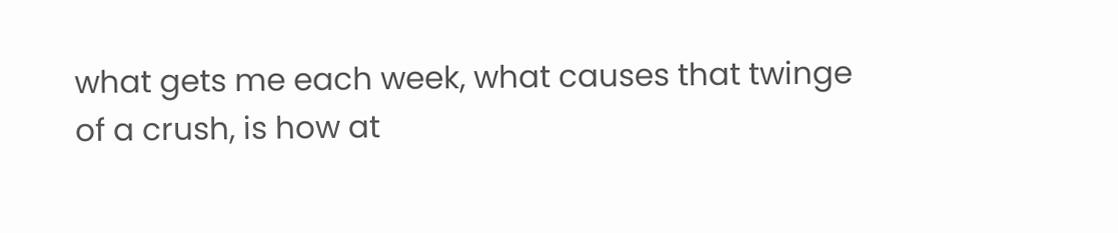what gets me each week, what causes that twinge of a crush, is how at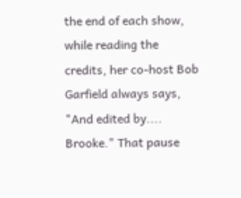the end of each show, while reading the credits, her co-host Bob Garfield always says, "And edited by.... Brooke." That pause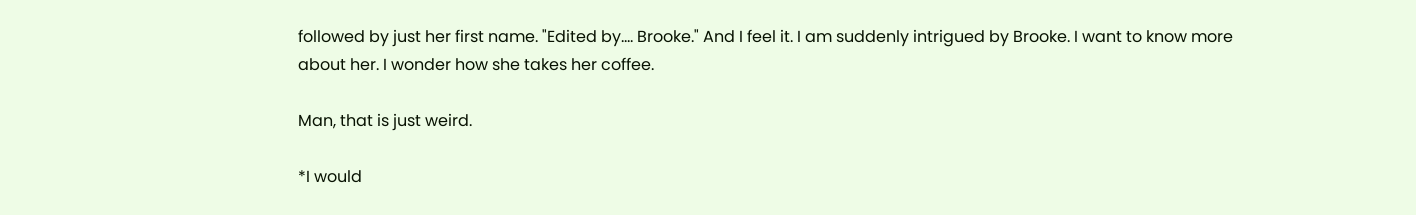followed by just her first name. "Edited by.... Brooke." And I feel it. I am suddenly intrigued by Brooke. I want to know more about her. I wonder how she takes her coffee.

Man, that is just weird.

*I would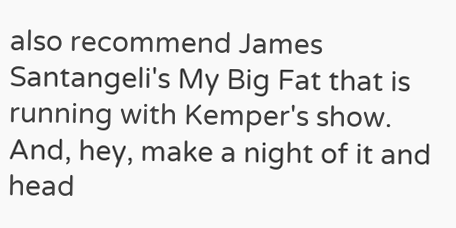also recommend James Santangeli's My Big Fat that is running with Kemper's show. And, hey, make a night of it and head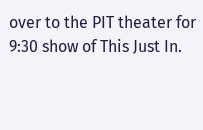over to the PIT theater for 9:30 show of This Just In.